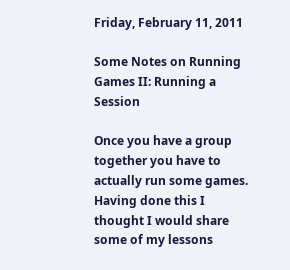Friday, February 11, 2011

Some Notes on Running Games II: Running a Session

Once you have a group together you have to actually run some games. Having done this I thought I would share some of my lessons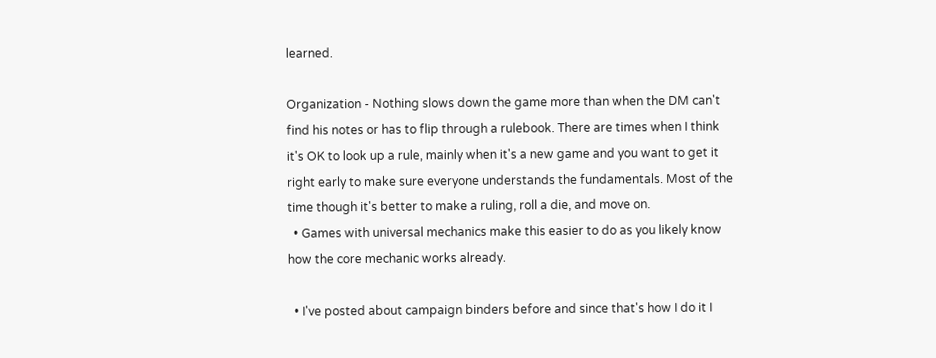learned.

Organization - Nothing slows down the game more than when the DM can't find his notes or has to flip through a rulebook. There are times when I think it's OK to look up a rule, mainly when it's a new game and you want to get it right early to make sure everyone understands the fundamentals. Most of the time though it's better to make a ruling, roll a die, and move on.
  • Games with universal mechanics make this easier to do as you likely know how the core mechanic works already.

  • I've posted about campaign binders before and since that's how I do it I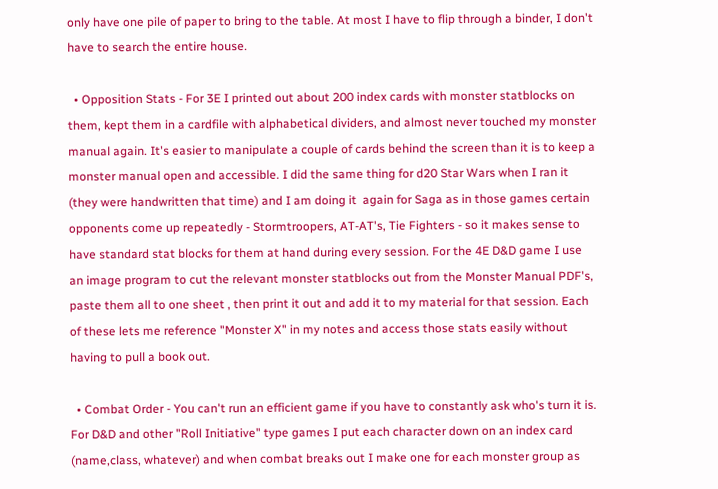only have one pile of paper to bring to the table. At most I have to flip through a binder, I don't have to search the entire house.

  • Opposition Stats - For 3E I printed out about 200 index cards with monster statblocks on them, kept them in a cardfile with alphabetical dividers, and almost never touched my monster manual again. It's easier to manipulate a couple of cards behind the screen than it is to keep a monster manual open and accessible. I did the same thing for d20 Star Wars when I ran it (they were handwritten that time) and I am doing it  again for Saga as in those games certain opponents come up repeatedly - Stormtroopers, AT-AT's, Tie Fighters - so it makes sense to have standard stat blocks for them at hand during every session. For the 4E D&D game I use an image program to cut the relevant monster statblocks out from the Monster Manual PDF's, paste them all to one sheet , then print it out and add it to my material for that session. Each of these lets me reference "Monster X" in my notes and access those stats easily without having to pull a book out.

  • Combat Order - You can't run an efficient game if you have to constantly ask who's turn it is. For D&D and other "Roll Initiative" type games I put each character down on an index card (name,class, whatever) and when combat breaks out I make one for each monster group as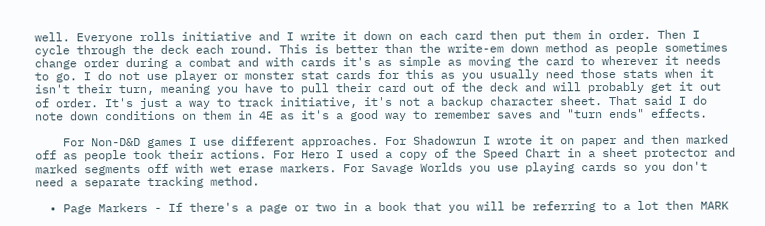well. Everyone rolls initiative and I write it down on each card then put them in order. Then I cycle through the deck each round. This is better than the write-em down method as people sometimes change order during a combat and with cards it's as simple as moving the card to wherever it needs to go. I do not use player or monster stat cards for this as you usually need those stats when it isn't their turn, meaning you have to pull their card out of the deck and will probably get it out of order. It's just a way to track initiative, it's not a backup character sheet. That said I do note down conditions on them in 4E as it's a good way to remember saves and "turn ends" effects.

    For Non-D&D games I use different approaches. For Shadowrun I wrote it on paper and then marked off as people took their actions. For Hero I used a copy of the Speed Chart in a sheet protector and marked segments off with wet erase markers. For Savage Worlds you use playing cards so you don't need a separate tracking method.

  • Page Markers - If there's a page or two in a book that you will be referring to a lot then MARK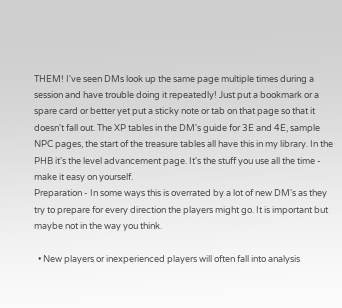THEM! I've seen DMs look up the same page multiple times during a session and have trouble doing it repeatedly! Just put a bookmark or a spare card or better yet put a sticky note or tab on that page so that it doesn't fall out. The XP tables in the DM's guide for 3E and 4E, sample NPC pages, the start of the treasure tables all have this in my library. In the PHB it's the level advancement page. It's the stuff you use all the time - make it easy on yourself.
Preparation - In some ways this is overrated by a lot of new DM's as they try to prepare for every direction the players might go. It is important but maybe not in the way you think.

  • New players or inexperienced players will often fall into analysis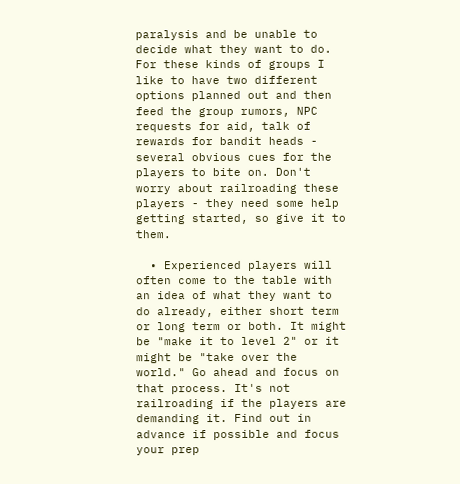paralysis and be unable to decide what they want to do. For these kinds of groups I like to have two different options planned out and then feed the group rumors, NPC requests for aid, talk of rewards for bandit heads - several obvious cues for the players to bite on. Don't worry about railroading these players - they need some help getting started, so give it to them.

  • Experienced players will often come to the table with an idea of what they want to do already, either short term or long term or both. It might be "make it to level 2" or it might be "take over the world." Go ahead and focus on that process. It's not railroading if the players are demanding it. Find out in advance if possible and focus your prep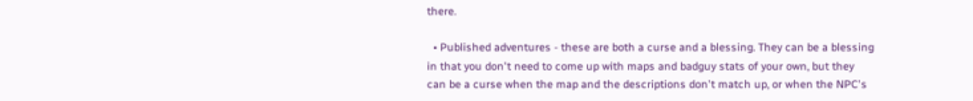there.

  • Published adventures - these are both a curse and a blessing. They can be a blessing in that you don't need to come up with maps and badguy stats of your own, but they can be a curse when the map and the descriptions don't match up, or when the NPC's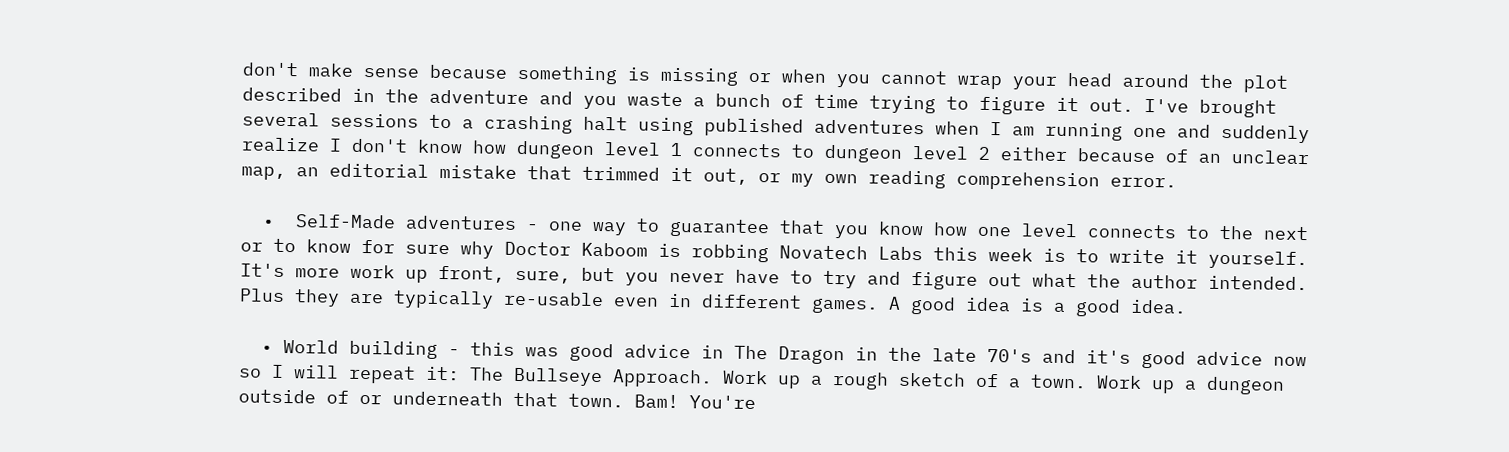don't make sense because something is missing or when you cannot wrap your head around the plot described in the adventure and you waste a bunch of time trying to figure it out. I've brought several sessions to a crashing halt using published adventures when I am running one and suddenly realize I don't know how dungeon level 1 connects to dungeon level 2 either because of an unclear map, an editorial mistake that trimmed it out, or my own reading comprehension error.

  •  Self-Made adventures - one way to guarantee that you know how one level connects to the next or to know for sure why Doctor Kaboom is robbing Novatech Labs this week is to write it yourself. It's more work up front, sure, but you never have to try and figure out what the author intended. Plus they are typically re-usable even in different games. A good idea is a good idea.

  • World building - this was good advice in The Dragon in the late 70's and it's good advice now so I will repeat it: The Bullseye Approach. Work up a rough sketch of a town. Work up a dungeon outside of or underneath that town. Bam! You're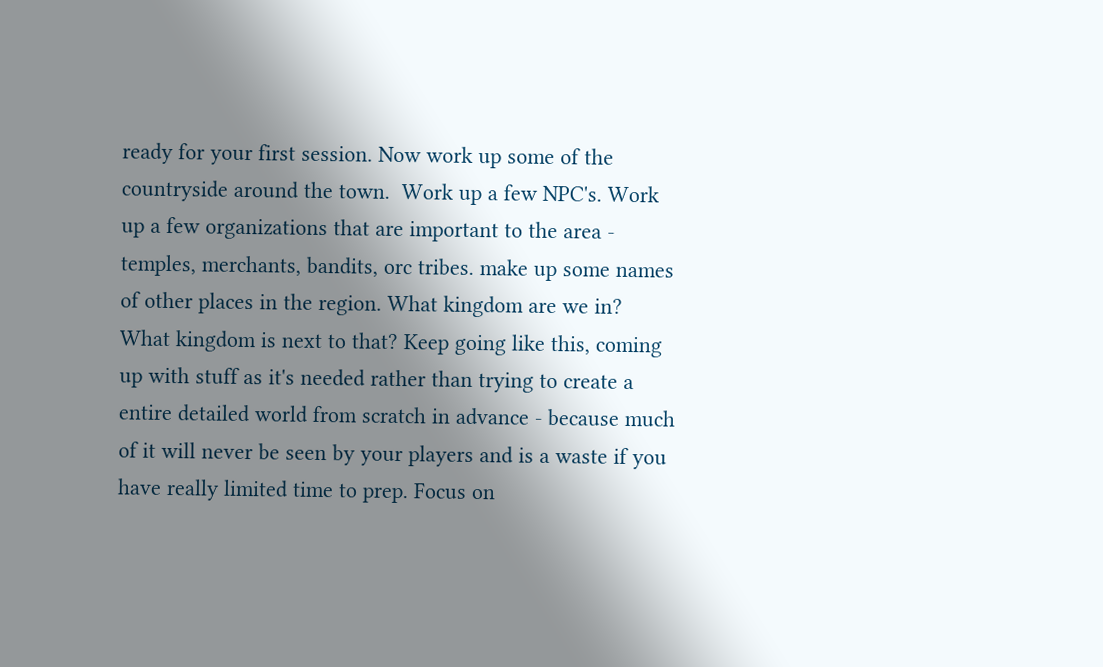ready for your first session. Now work up some of the countryside around the town.  Work up a few NPC's. Work up a few organizations that are important to the area - temples, merchants, bandits, orc tribes. make up some names of other places in the region. What kingdom are we in? What kingdom is next to that? Keep going like this, coming up with stuff as it's needed rather than trying to create a entire detailed world from scratch in advance - because much of it will never be seen by your players and is a waste if you have really limited time to prep. Focus on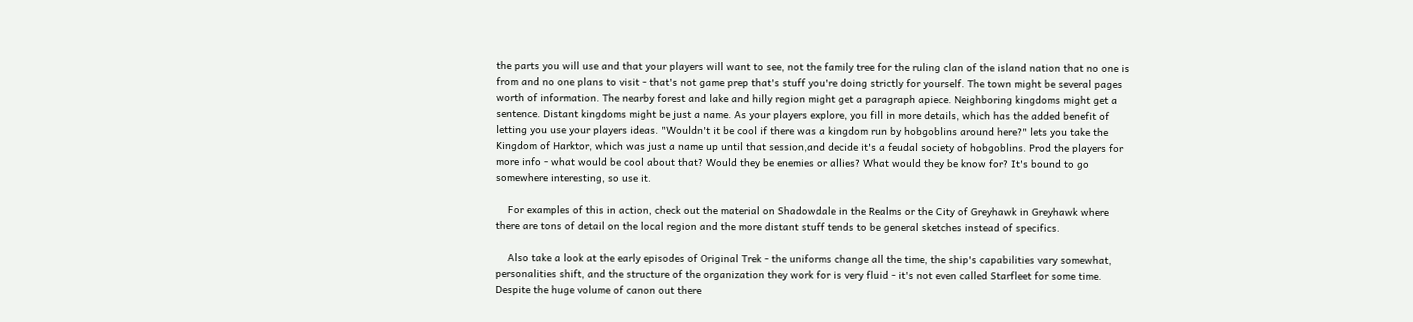the parts you will use and that your players will want to see, not the family tree for the ruling clan of the island nation that no one is from and no one plans to visit - that's not game prep that's stuff you're doing strictly for yourself. The town might be several pages worth of information. The nearby forest and lake and hilly region might get a paragraph apiece. Neighboring kingdoms might get a sentence. Distant kingdoms might be just a name. As your players explore, you fill in more details, which has the added benefit of letting you use your players ideas. "Wouldn't it be cool if there was a kingdom run by hobgoblins around here?" lets you take the Kingdom of Harktor, which was just a name up until that session,and decide it's a feudal society of hobgoblins. Prod the players for more info - what would be cool about that? Would they be enemies or allies? What would they be know for? It's bound to go somewhere interesting, so use it.

    For examples of this in action, check out the material on Shadowdale in the Realms or the City of Greyhawk in Greyhawk where there are tons of detail on the local region and the more distant stuff tends to be general sketches instead of specifics.

    Also take a look at the early episodes of Original Trek - the uniforms change all the time, the ship's capabilities vary somewhat, personalities shift, and the structure of the organization they work for is very fluid - it's not even called Starfleet for some time. Despite the huge volume of canon out there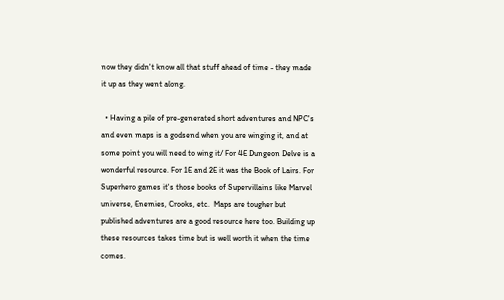now they didn't know all that stuff ahead of time - they made it up as they went along.

  • Having a pile of pre-generated short adventures and NPC's and even maps is a godsend when you are winging it, and at some point you will need to wing it/ For 4E Dungeon Delve is a wonderful resource. For 1E and 2E it was the Book of Lairs. For Superhero games it's those books of Supervillains like Marvel universe, Enemies, Crooks, etc.  Maps are tougher but published adventures are a good resource here too. Building up these resources takes time but is well worth it when the time comes.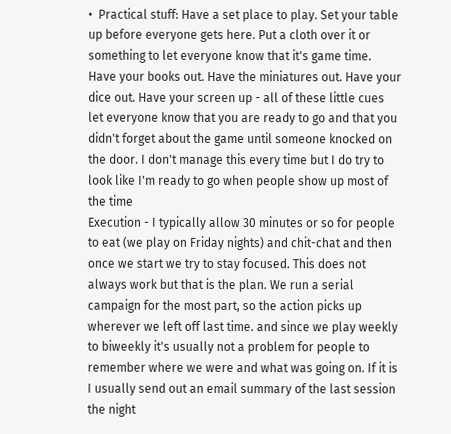•  Practical stuff: Have a set place to play. Set your table up before everyone gets here. Put a cloth over it or something to let everyone know that it's game time. Have your books out. Have the miniatures out. Have your dice out. Have your screen up - all of these little cues let everyone know that you are ready to go and that you didn't forget about the game until someone knocked on the door. I don't manage this every time but I do try to look like I'm ready to go when people show up most of the time
Execution - I typically allow 30 minutes or so for people to eat (we play on Friday nights) and chit-chat and then once we start we try to stay focused. This does not always work but that is the plan. We run a serial campaign for the most part, so the action picks up wherever we left off last time. and since we play weekly to biweekly it's usually not a problem for people to remember where we were and what was going on. If it is I usually send out an email summary of the last session the night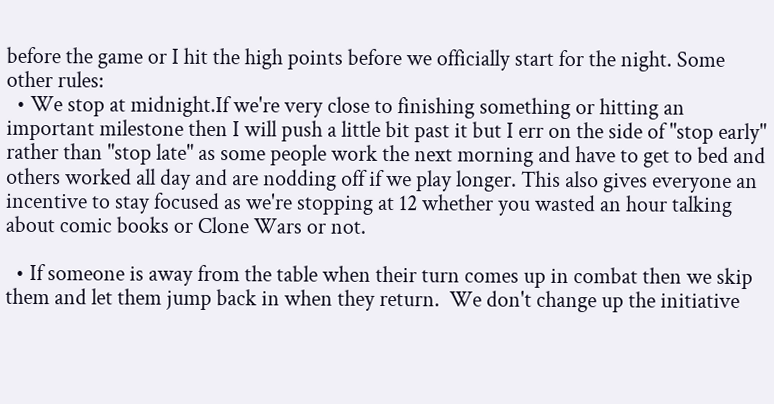before the game or I hit the high points before we officially start for the night. Some other rules:
  • We stop at midnight.If we're very close to finishing something or hitting an important milestone then I will push a little bit past it but I err on the side of "stop early" rather than "stop late" as some people work the next morning and have to get to bed and others worked all day and are nodding off if we play longer. This also gives everyone an incentive to stay focused as we're stopping at 12 whether you wasted an hour talking about comic books or Clone Wars or not.

  • If someone is away from the table when their turn comes up in combat then we skip them and let them jump back in when they return.  We don't change up the initiative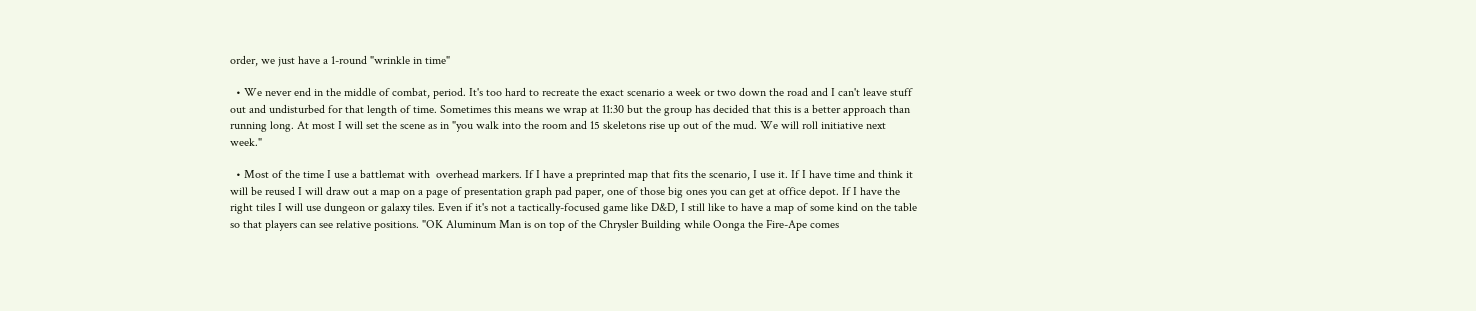order, we just have a 1-round "wrinkle in time"

  • We never end in the middle of combat, period. It's too hard to recreate the exact scenario a week or two down the road and I can't leave stuff out and undisturbed for that length of time. Sometimes this means we wrap at 11:30 but the group has decided that this is a better approach than running long. At most I will set the scene as in "you walk into the room and 15 skeletons rise up out of the mud. We will roll initiative next week."

  • Most of the time I use a battlemat with  overhead markers. If I have a preprinted map that fits the scenario, I use it. If I have time and think it will be reused I will draw out a map on a page of presentation graph pad paper, one of those big ones you can get at office depot. If I have the right tiles I will use dungeon or galaxy tiles. Even if it's not a tactically-focused game like D&D, I still like to have a map of some kind on the table so that players can see relative positions. "OK Aluminum Man is on top of the Chrysler Building while Oonga the Fire-Ape comes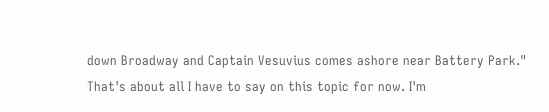down Broadway and Captain Vesuvius comes ashore near Battery Park."
That's about all I have to say on this topic for now. I'm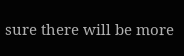sure there will be more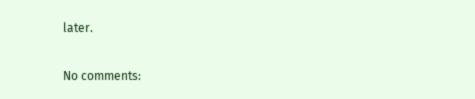later.

No comments: